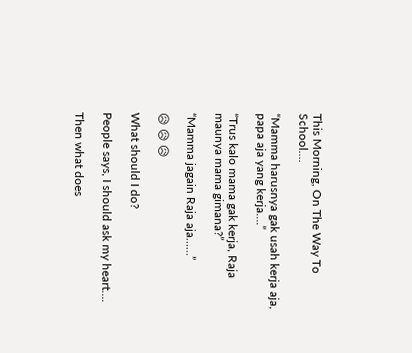This Morning, On The Way To School….

“Mamma harusnya gak usah kerja aja, papa aja yang kerja….”

“Trus kalo mama gak kerja, Raja maunya mama gimana?”

“Mamma jagain Raja aja……”

😥 😥 😥

What should I do?

People says, I should ask my heart….

Then what does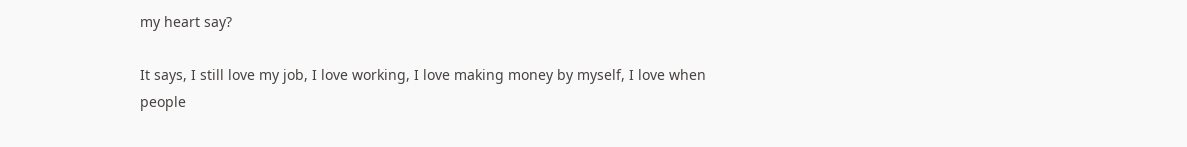my heart say?

It says, I still love my job, I love working, I love making money by myself, I love when people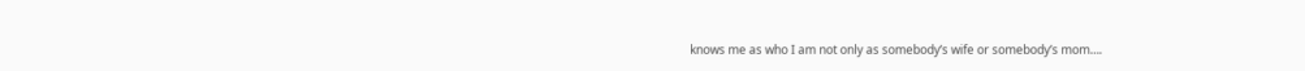knows me as who I am not only as somebody’s wife or somebody’s mom….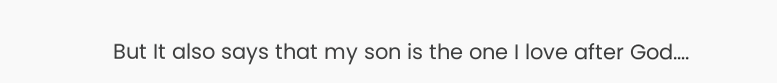But It also says that my son is the one I love after God….